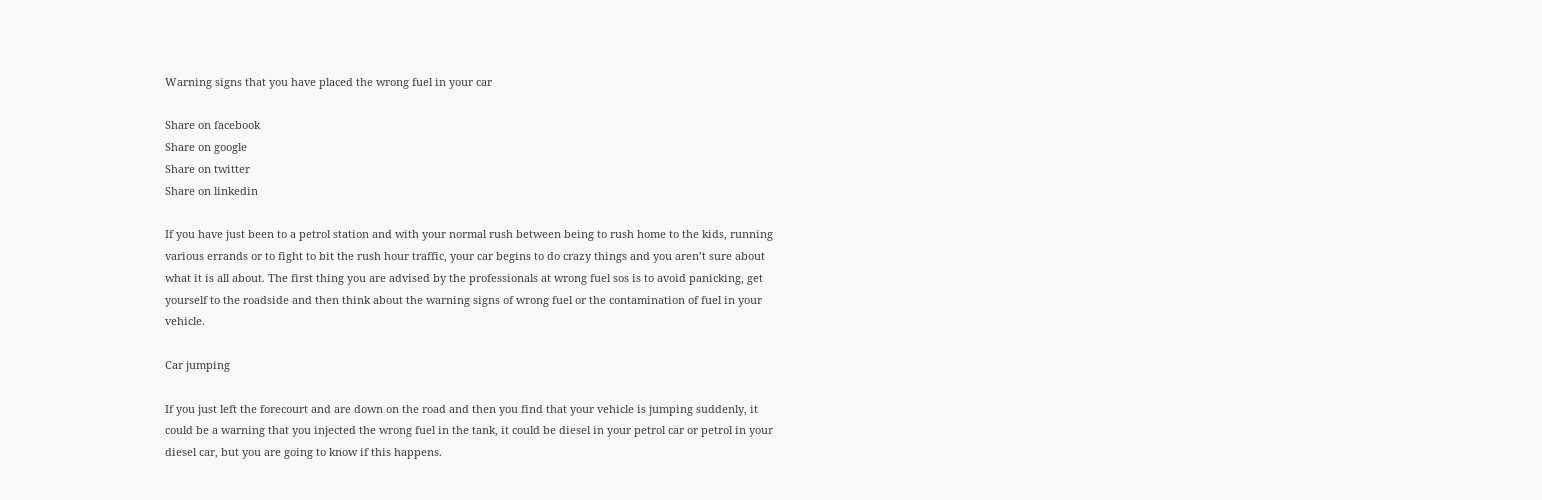Warning signs that you have placed the wrong fuel in your car

Share on facebook
Share on google
Share on twitter
Share on linkedin

If you have just been to a petrol station and with your normal rush between being to rush home to the kids, running various errands or to fight to bit the rush hour traffic, your car begins to do crazy things and you aren’t sure about what it is all about. The first thing you are advised by the professionals at wrong fuel sos is to avoid panicking, get yourself to the roadside and then think about the warning signs of wrong fuel or the contamination of fuel in your vehicle.

Car jumping

If you just left the forecourt and are down on the road and then you find that your vehicle is jumping suddenly, it could be a warning that you injected the wrong fuel in the tank, it could be diesel in your petrol car or petrol in your diesel car, but you are going to know if this happens.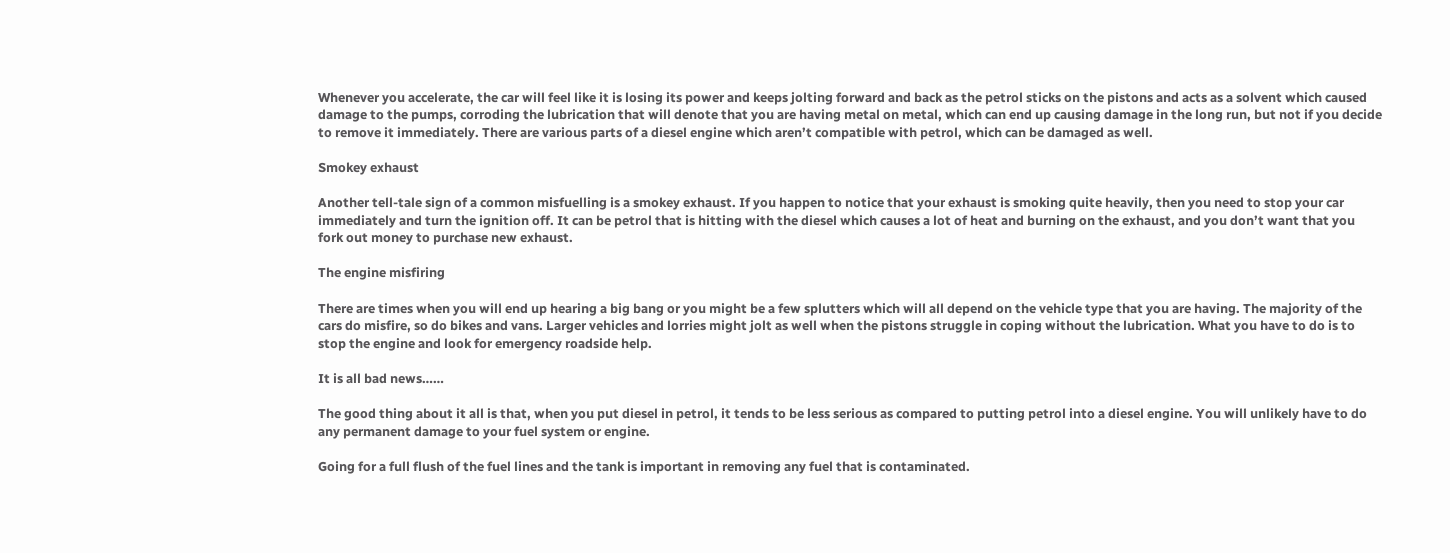Whenever you accelerate, the car will feel like it is losing its power and keeps jolting forward and back as the petrol sticks on the pistons and acts as a solvent which caused damage to the pumps, corroding the lubrication that will denote that you are having metal on metal, which can end up causing damage in the long run, but not if you decide to remove it immediately. There are various parts of a diesel engine which aren’t compatible with petrol, which can be damaged as well.

Smokey exhaust

Another tell-tale sign of a common misfuelling is a smokey exhaust. If you happen to notice that your exhaust is smoking quite heavily, then you need to stop your car immediately and turn the ignition off. It can be petrol that is hitting with the diesel which causes a lot of heat and burning on the exhaust, and you don’t want that you fork out money to purchase new exhaust.

The engine misfiring

There are times when you will end up hearing a big bang or you might be a few splutters which will all depend on the vehicle type that you are having. The majority of the cars do misfire, so do bikes and vans. Larger vehicles and lorries might jolt as well when the pistons struggle in coping without the lubrication. What you have to do is to stop the engine and look for emergency roadside help.

It is all bad news……

The good thing about it all is that, when you put diesel in petrol, it tends to be less serious as compared to putting petrol into a diesel engine. You will unlikely have to do any permanent damage to your fuel system or engine.

Going for a full flush of the fuel lines and the tank is important in removing any fuel that is contaminated.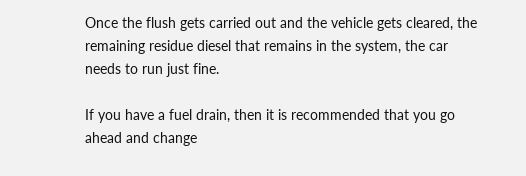Once the flush gets carried out and the vehicle gets cleared, the remaining residue diesel that remains in the system, the car needs to run just fine.

If you have a fuel drain, then it is recommended that you go ahead and change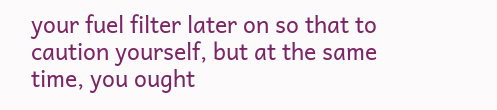your fuel filter later on so that to caution yourself, but at the same time, you ought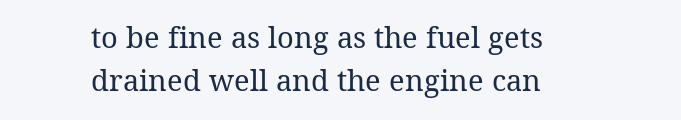to be fine as long as the fuel gets drained well and the engine can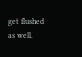get flushed as well.